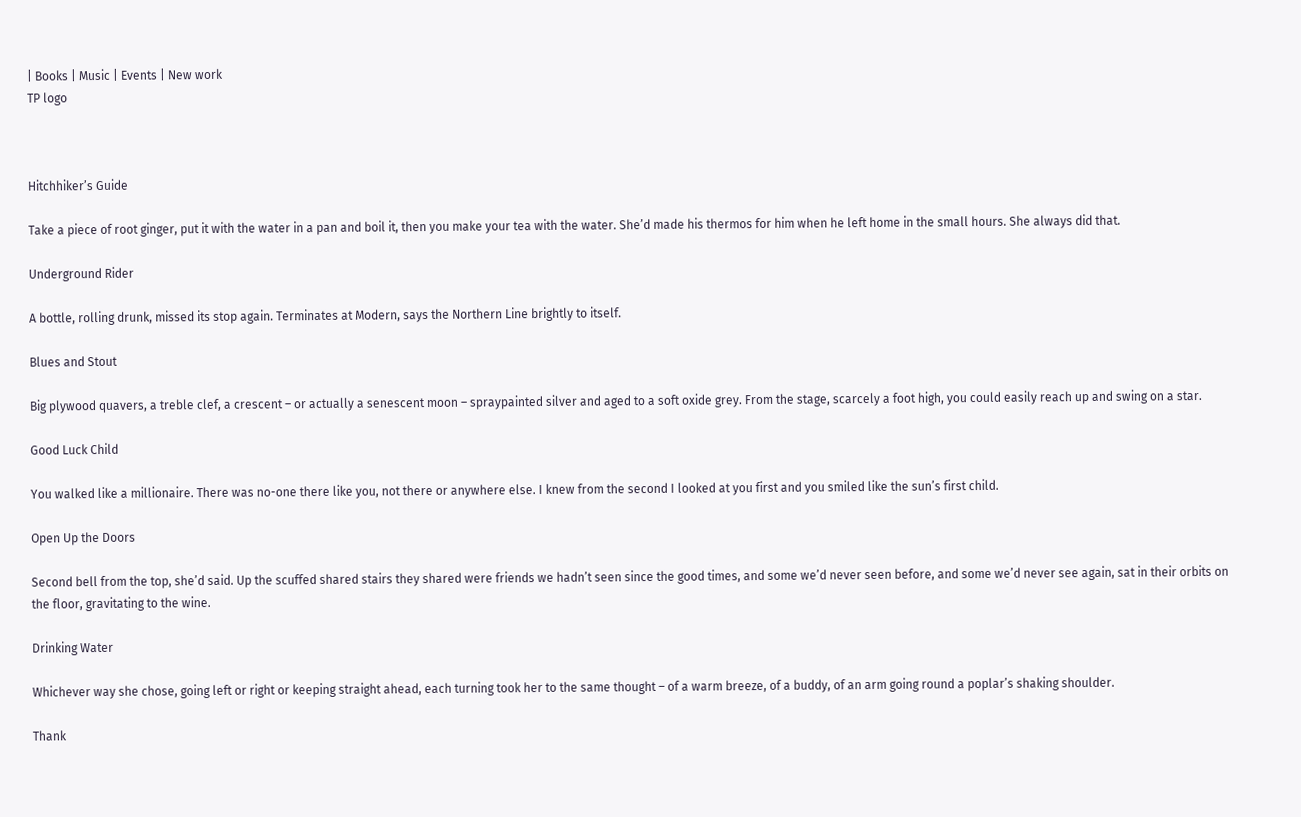| Books | Music | Events | New work
TP logo



Hitchhiker’s Guide

Take a piece of root ginger, put it with the water in a pan and boil it, then you make your tea with the water. She’d made his thermos for him when he left home in the small hours. She always did that.

Underground Rider

A bottle, rolling drunk, missed its stop again. Terminates at Modern, says the Northern Line brightly to itself.

Blues and Stout

Big plywood quavers, a treble clef, a crescent – or actually a senescent moon – spraypainted silver and aged to a soft oxide grey. From the stage, scarcely a foot high, you could easily reach up and swing on a star.

Good Luck Child

You walked like a millionaire. There was no-one there like you, not there or anywhere else. I knew from the second I looked at you first and you smiled like the sun’s first child.

Open Up the Doors

Second bell from the top, she’d said. Up the scuffed shared stairs they shared were friends we hadn’t seen since the good times, and some we’d never seen before, and some we’d never see again, sat in their orbits on the floor, gravitating to the wine.

Drinking Water

Whichever way she chose, going left or right or keeping straight ahead, each turning took her to the same thought – of a warm breeze, of a buddy, of an arm going round a poplar’s shaking shoulder.

Thank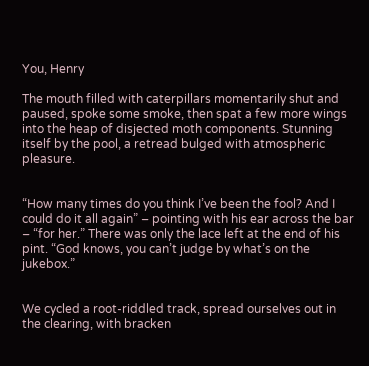You, Henry

The mouth filled with caterpillars momentarily shut and paused, spoke some smoke, then spat a few more wings into the heap of disjected moth components. Stunning itself by the pool, a retread bulged with atmospheric pleasure.


“How many times do you think I’ve been the fool? And I could do it all again” – pointing with his ear across the bar – “for her.” There was only the lace left at the end of his pint. “God knows, you can’t judge by what’s on the jukebox.”


We cycled a root-riddled track, spread ourselves out in the clearing, with bracken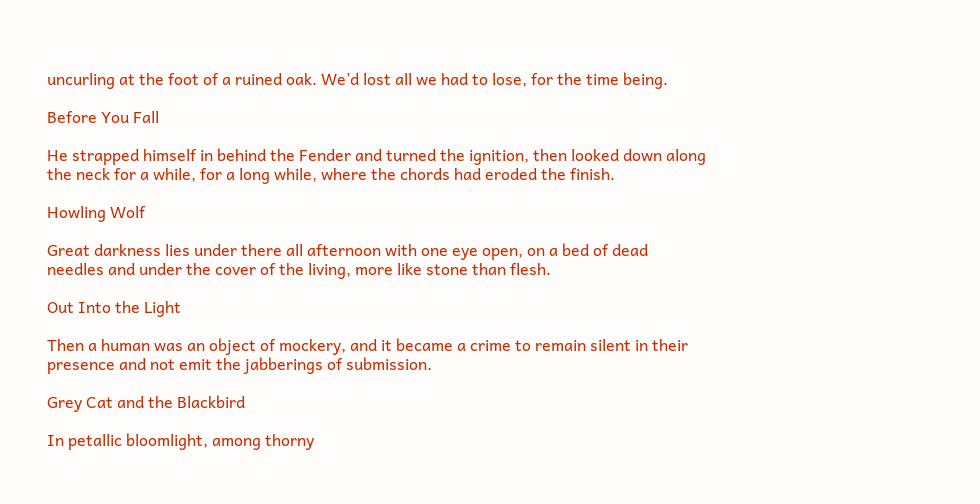uncurling at the foot of a ruined oak. We’d lost all we had to lose, for the time being.

Before You Fall

He strapped himself in behind the Fender and turned the ignition, then looked down along the neck for a while, for a long while, where the chords had eroded the finish.

Howling Wolf

Great darkness lies under there all afternoon with one eye open, on a bed of dead needles and under the cover of the living, more like stone than flesh.

Out Into the Light

Then a human was an object of mockery, and it became a crime to remain silent in their presence and not emit the jabberings of submission.

Grey Cat and the Blackbird

In petallic bloomlight, among thorny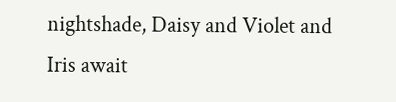nightshade, Daisy and Violet and Iris await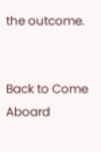the outcome.


Back to Come Aboard